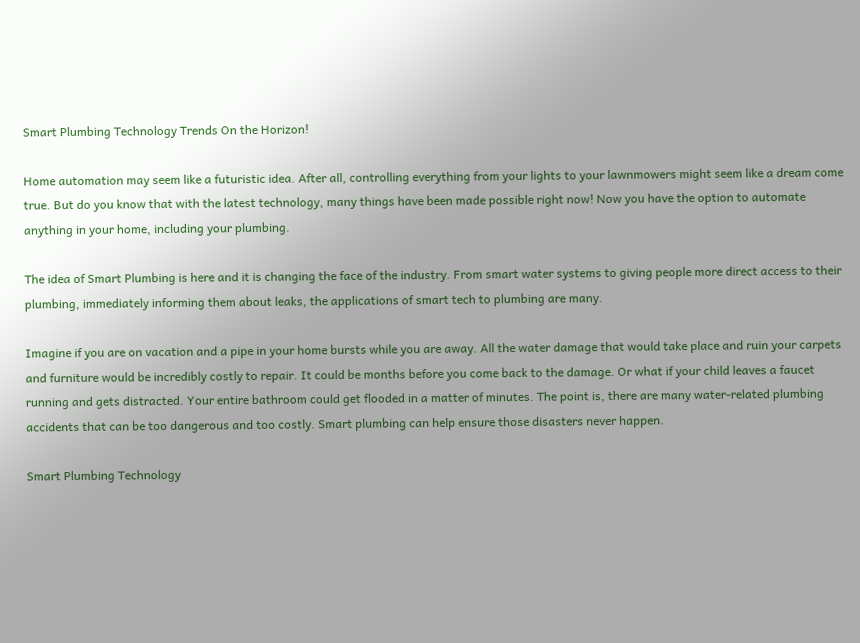Smart Plumbing Technology Trends On the Horizon!

Home automation may seem like a futuristic idea. After all, controlling everything from your lights to your lawnmowers might seem like a dream come true. But do you know that with the latest technology, many things have been made possible right now! Now you have the option to automate anything in your home, including your plumbing.

The idea of Smart Plumbing is here and it is changing the face of the industry. From smart water systems to giving people more direct access to their plumbing, immediately informing them about leaks, the applications of smart tech to plumbing are many.

Imagine if you are on vacation and a pipe in your home bursts while you are away. All the water damage that would take place and ruin your carpets and furniture would be incredibly costly to repair. It could be months before you come back to the damage. Or what if your child leaves a faucet running and gets distracted. Your entire bathroom could get flooded in a matter of minutes. The point is, there are many water-related plumbing accidents that can be too dangerous and too costly. Smart plumbing can help ensure those disasters never happen.

Smart Plumbing Technology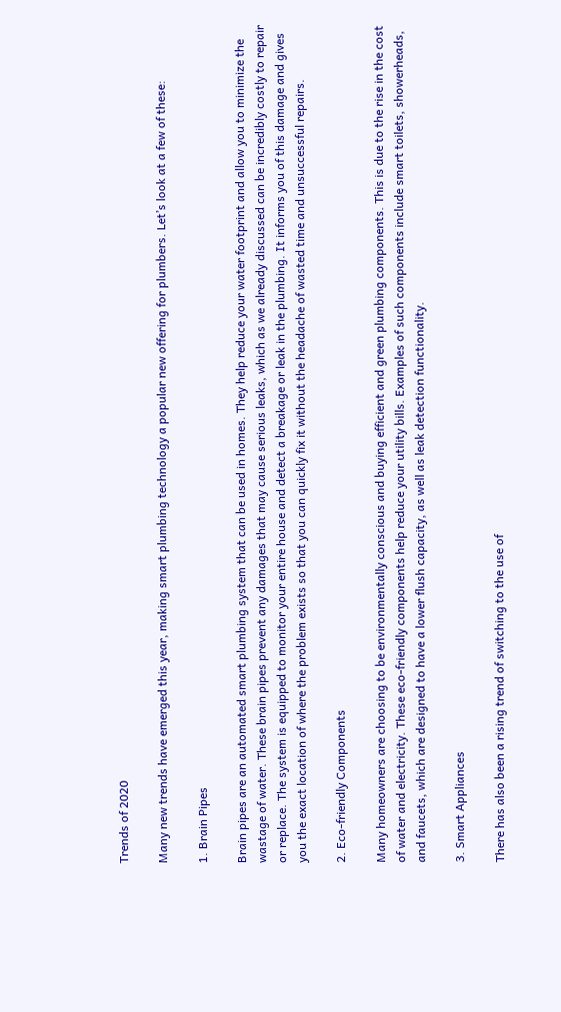Trends of 2020

Many new trends have emerged this year, making smart plumbing technology a popular new offering for plumbers. Let’s look at a few of these:

1. Brain Pipes

Brain pipes are an automated smart plumbing system that can be used in homes. They help reduce your water footprint and allow you to minimize the wastage of water. These brain pipes prevent any damages that may cause serious leaks, which as we already discussed can be incredibly costly to repair or replace. The system is equipped to monitor your entire house and detect a breakage or leak in the plumbing. It informs you of this damage and gives you the exact location of where the problem exists so that you can quickly fix it without the headache of wasted time and unsuccessful repairs.

2. Eco-friendly Components

Many homeowners are choosing to be environmentally conscious and buying efficient and green plumbing components. This is due to the rise in the cost of water and electricity. These eco-friendly components help reduce your utility bills. Examples of such components include smart toilets, showerheads, and faucets, which are designed to have a lower flush capacity, as well as leak detection functionality.

3. Smart Appliances

There has also been a rising trend of switching to the use of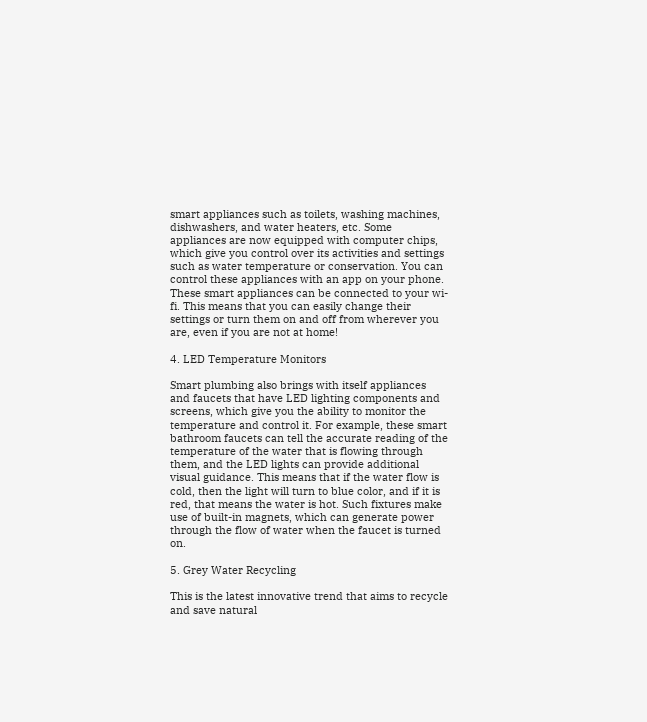smart appliances such as toilets, washing machines, dishwashers, and water heaters, etc. Some appliances are now equipped with computer chips, which give you control over its activities and settings such as water temperature or conservation. You can control these appliances with an app on your phone. These smart appliances can be connected to your wi-fi. This means that you can easily change their settings or turn them on and off from wherever you are, even if you are not at home!

4. LED Temperature Monitors

Smart plumbing also brings with itself appliances and faucets that have LED lighting components and screens, which give you the ability to monitor the temperature and control it. For example, these smart bathroom faucets can tell the accurate reading of the temperature of the water that is flowing through them, and the LED lights can provide additional visual guidance. This means that if the water flow is cold, then the light will turn to blue color, and if it is red, that means the water is hot. Such fixtures make use of built-in magnets, which can generate power through the flow of water when the faucet is turned on.

5. Grey Water Recycling

This is the latest innovative trend that aims to recycle and save natural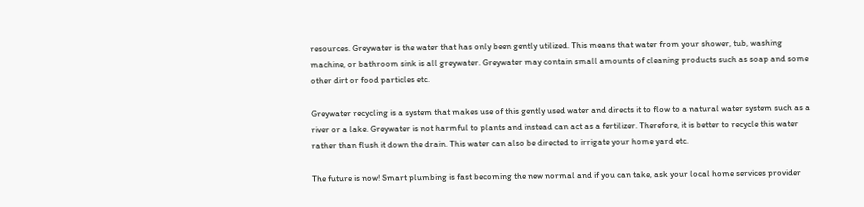resources. Greywater is the water that has only been gently utilized. This means that water from your shower, tub, washing machine, or bathroom sink is all greywater. Greywater may contain small amounts of cleaning products such as soap and some other dirt or food particles etc.

Greywater recycling is a system that makes use of this gently used water and directs it to flow to a natural water system such as a river or a lake. Greywater is not harmful to plants and instead can act as a fertilizer. Therefore, it is better to recycle this water rather than flush it down the drain. This water can also be directed to irrigate your home yard etc.

The future is now! Smart plumbing is fast becoming the new normal and if you can take, ask your local home services provider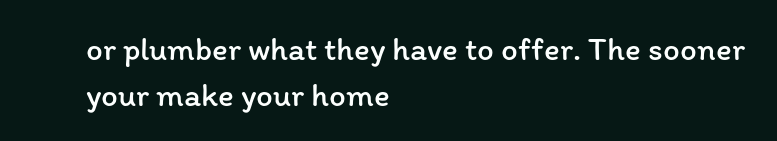or plumber what they have to offer. The sooner your make your home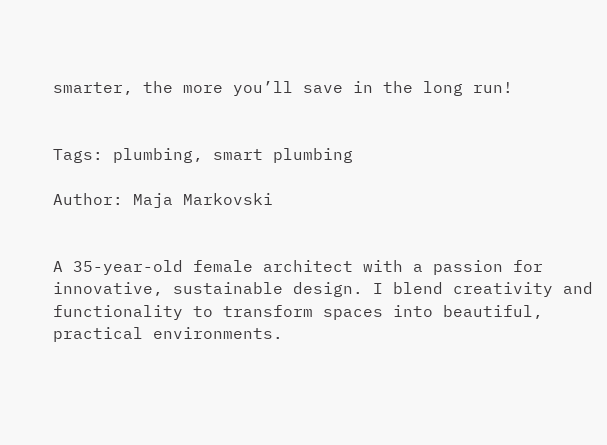smarter, the more you’ll save in the long run!


Tags: plumbing, smart plumbing

Author: Maja Markovski


A 35-year-old female architect with a passion for innovative, sustainable design. I blend creativity and functionality to transform spaces into beautiful, practical environments.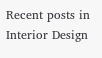Recent posts in Interior Design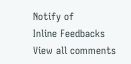Notify of
Inline Feedbacks
View all comments